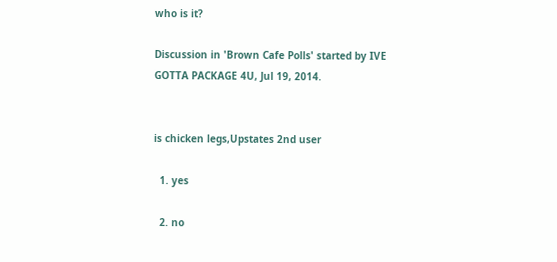who is it?

Discussion in 'Brown Cafe Polls' started by IVE GOTTA PACKAGE 4U, Jul 19, 2014.


is chicken legs,Upstates 2nd user

  1. yes

  2. no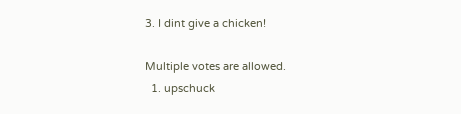3. I dint give a chicken!

Multiple votes are allowed.
  1. upschuck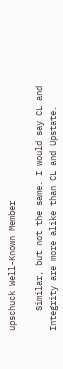upschuck Well-Known Member

    Similar, but not the same. I would say CL and Integrity are more alike than CL and Upstate.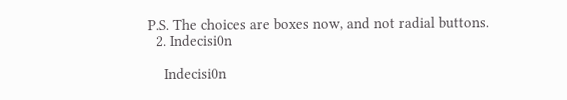P.S. The choices are boxes now, and not radial buttons.
  2. Indecisi0n

    Indecisi0n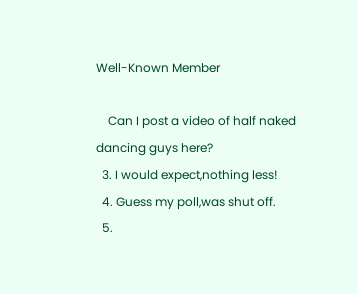Well-Known Member

    Can I post a video of half naked dancing guys here?
  3. I would expect,nothing less!
  4. Guess my poll,was shut off.
  5.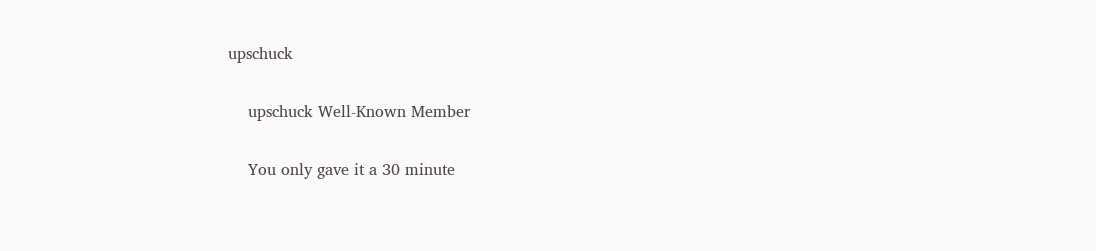upschuck

    upschuck Well-Known Member

    You only gave it a 30 minute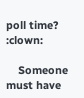poll time? :clown:

    Someone must have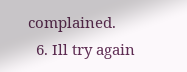complained.
  6. Ill try again